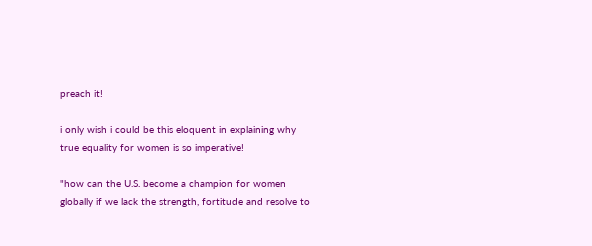preach it!

i only wish i could be this eloquent in explaining why true equality for women is so imperative!

"how can the U.S. become a champion for women globally if we lack the strength, fortitude and resolve to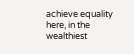achieve equality here, in the wealthiest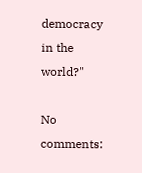democracy in the world?"

No comments: